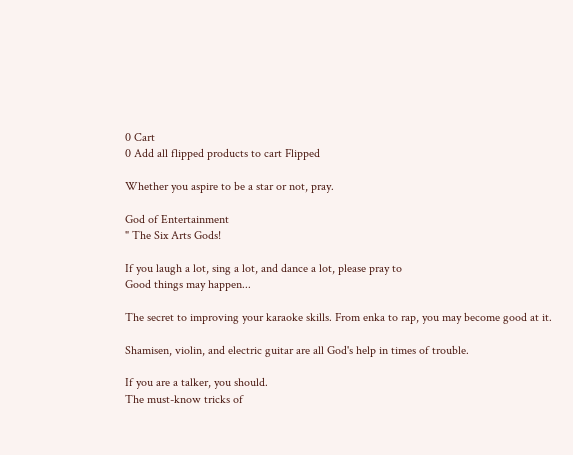0 Cart
0 Add all flipped products to cart Flipped

Whether you aspire to be a star or not, pray.

God of Entertainment
" The Six Arts Gods!

If you laugh a lot, sing a lot, and dance a lot, please pray to
Good things may happen...

The secret to improving your karaoke skills. From enka to rap, you may become good at it.

Shamisen, violin, and electric guitar are all God's help in times of trouble.

If you are a talker, you should.
The must-know tricks of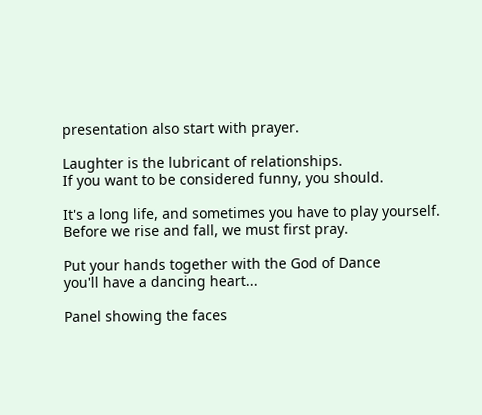presentation also start with prayer.

Laughter is the lubricant of relationships.
If you want to be considered funny, you should.

It's a long life, and sometimes you have to play yourself.
Before we rise and fall, we must first pray.

Put your hands together with the God of Dance
you'll have a dancing heart...

Panel showing the faces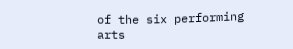of the six performing arts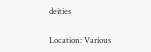deities

Location: Various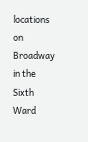locations on Broadway in the Sixth Ward